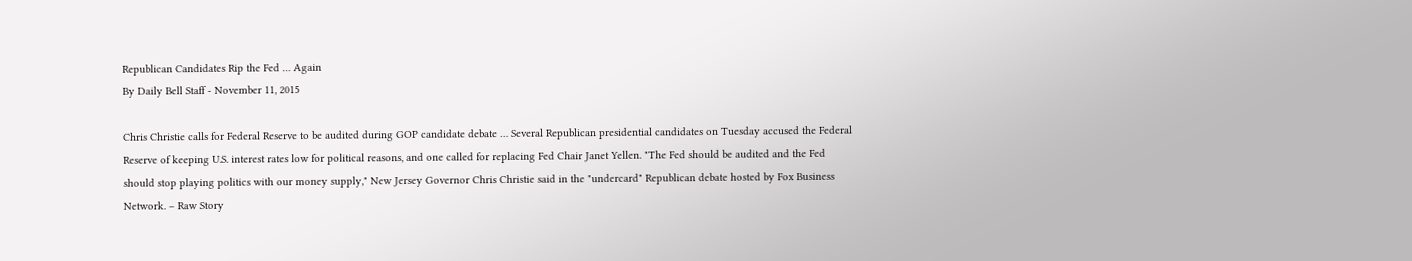Republican Candidates Rip the Fed … Again
By Daily Bell Staff - November 11, 2015

Chris Christie calls for Federal Reserve to be audited during GOP candidate debate … Several Republican presidential candidates on Tuesday accused the Federal Reserve of keeping U.S. interest rates low for political reasons, and one called for replacing Fed Chair Janet Yellen. "The Fed should be audited and the Fed should stop playing politics with our money supply," New Jersey Governor Chris Christie said in the "undercard" Republican debate hosted by Fox Business Network. – Raw Story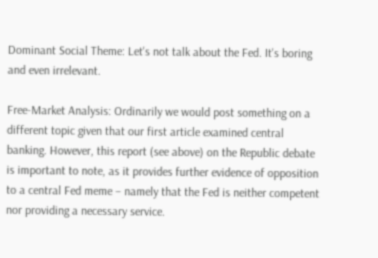Dominant Social Theme: Let's not talk about the Fed. It's boring and even irrelevant.

Free-Market Analysis: Ordinarily we would post something on a different topic given that our first article examined central banking. However, this report (see above) on the Republic debate is important to note, as it provides further evidence of opposition to a central Fed meme – namely that the Fed is neither competent nor providing a necessary service.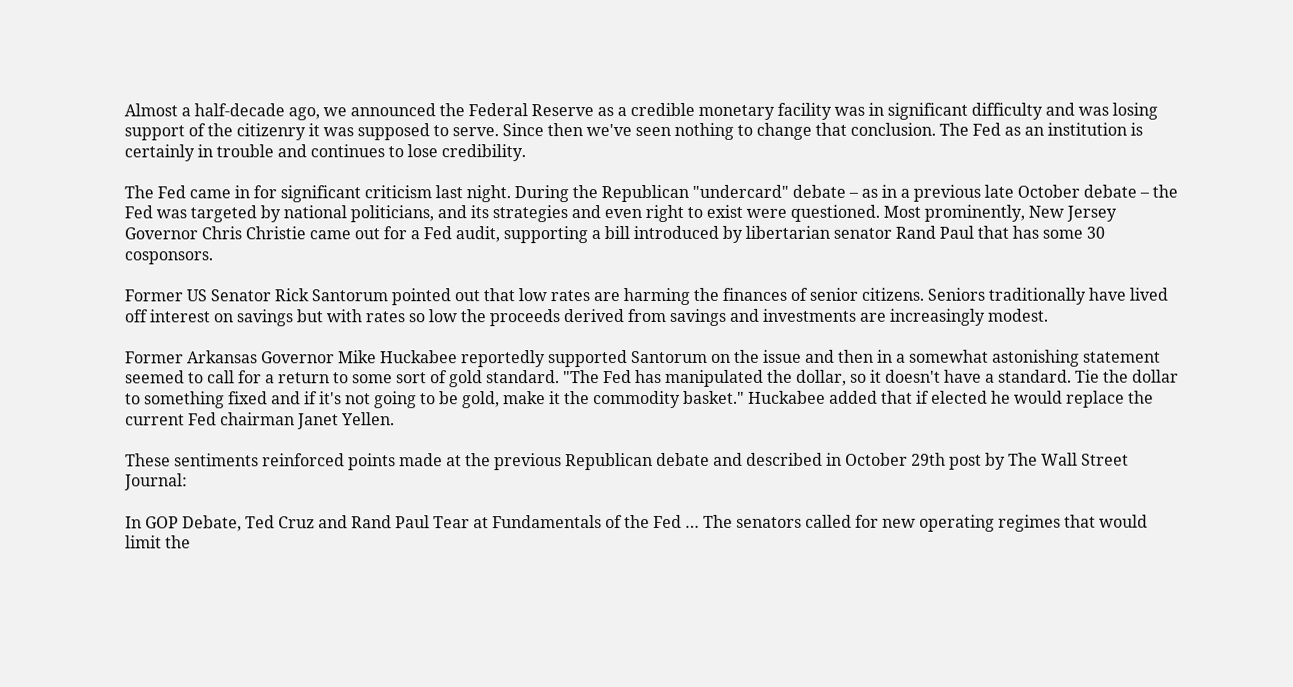Almost a half-decade ago, we announced the Federal Reserve as a credible monetary facility was in significant difficulty and was losing support of the citizenry it was supposed to serve. Since then we've seen nothing to change that conclusion. The Fed as an institution is certainly in trouble and continues to lose credibility.

The Fed came in for significant criticism last night. During the Republican "undercard" debate – as in a previous late October debate – the Fed was targeted by national politicians, and its strategies and even right to exist were questioned. Most prominently, New Jersey Governor Chris Christie came out for a Fed audit, supporting a bill introduced by libertarian senator Rand Paul that has some 30 cosponsors.

Former US Senator Rick Santorum pointed out that low rates are harming the finances of senior citizens. Seniors traditionally have lived off interest on savings but with rates so low the proceeds derived from savings and investments are increasingly modest.

Former Arkansas Governor Mike Huckabee reportedly supported Santorum on the issue and then in a somewhat astonishing statement seemed to call for a return to some sort of gold standard. "The Fed has manipulated the dollar, so it doesn't have a standard. Tie the dollar to something fixed and if it's not going to be gold, make it the commodity basket." Huckabee added that if elected he would replace the current Fed chairman Janet Yellen.

These sentiments reinforced points made at the previous Republican debate and described in October 29th post by The Wall Street Journal:

In GOP Debate, Ted Cruz and Rand Paul Tear at Fundamentals of the Fed … The senators called for new operating regimes that would limit the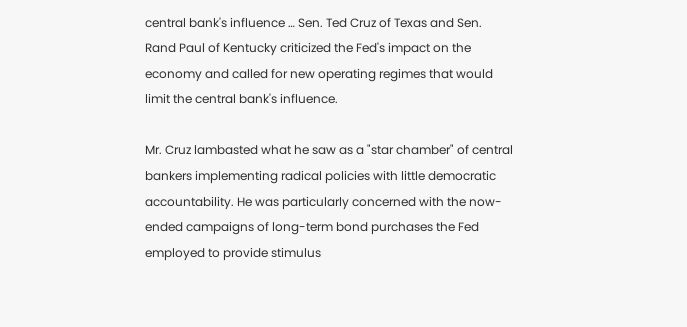central bank's influence … Sen. Ted Cruz of Texas and Sen. Rand Paul of Kentucky criticized the Fed's impact on the economy and called for new operating regimes that would limit the central bank's influence.

Mr. Cruz lambasted what he saw as a "star chamber" of central bankers implementing radical policies with little democratic accountability. He was particularly concerned with the now-ended campaigns of long-term bond purchases the Fed employed to provide stimulus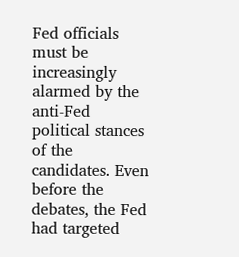Fed officials must be increasingly alarmed by the anti-Fed political stances of the candidates. Even before the debates, the Fed had targeted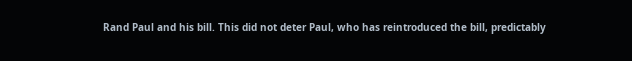Rand Paul and his bill. This did not deter Paul, who has reintroduced the bill, predictably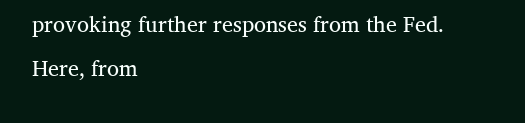provoking further responses from the Fed. Here, from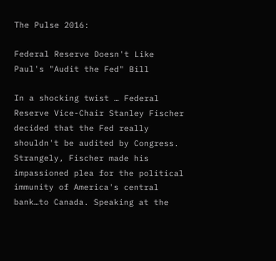The Pulse 2016:

Federal Reserve Doesn't Like Paul's "Audit the Fed" Bill

In a shocking twist … Federal Reserve Vice-Chair Stanley Fischer decided that the Fed really shouldn't be audited by Congress. Strangely, Fischer made his impassioned plea for the political immunity of America's central bank…to Canada. Speaking at the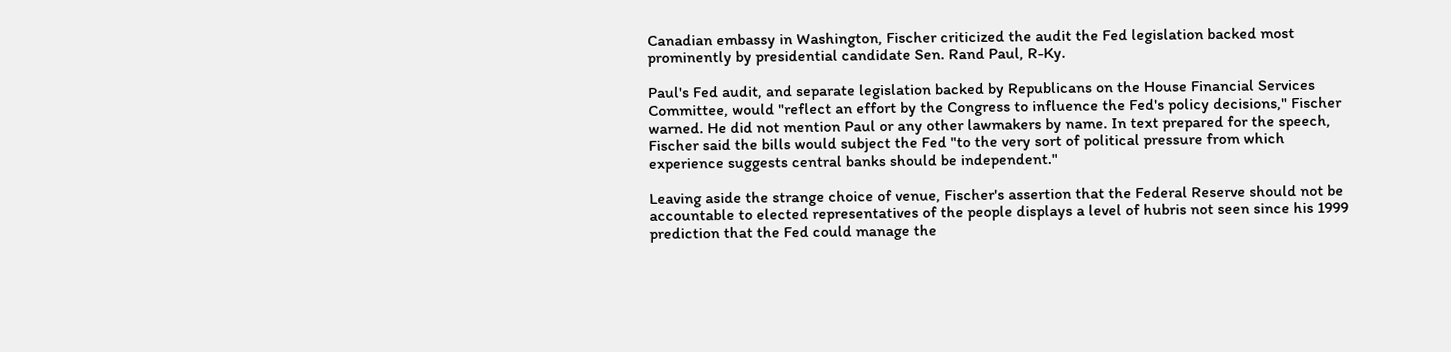Canadian embassy in Washington, Fischer criticized the audit the Fed legislation backed most prominently by presidential candidate Sen. Rand Paul, R-Ky.

Paul's Fed audit, and separate legislation backed by Republicans on the House Financial Services Committee, would "reflect an effort by the Congress to influence the Fed's policy decisions," Fischer warned. He did not mention Paul or any other lawmakers by name. In text prepared for the speech, Fischer said the bills would subject the Fed "to the very sort of political pressure from which experience suggests central banks should be independent."

Leaving aside the strange choice of venue, Fischer's assertion that the Federal Reserve should not be accountable to elected representatives of the people displays a level of hubris not seen since his 1999 prediction that the Fed could manage the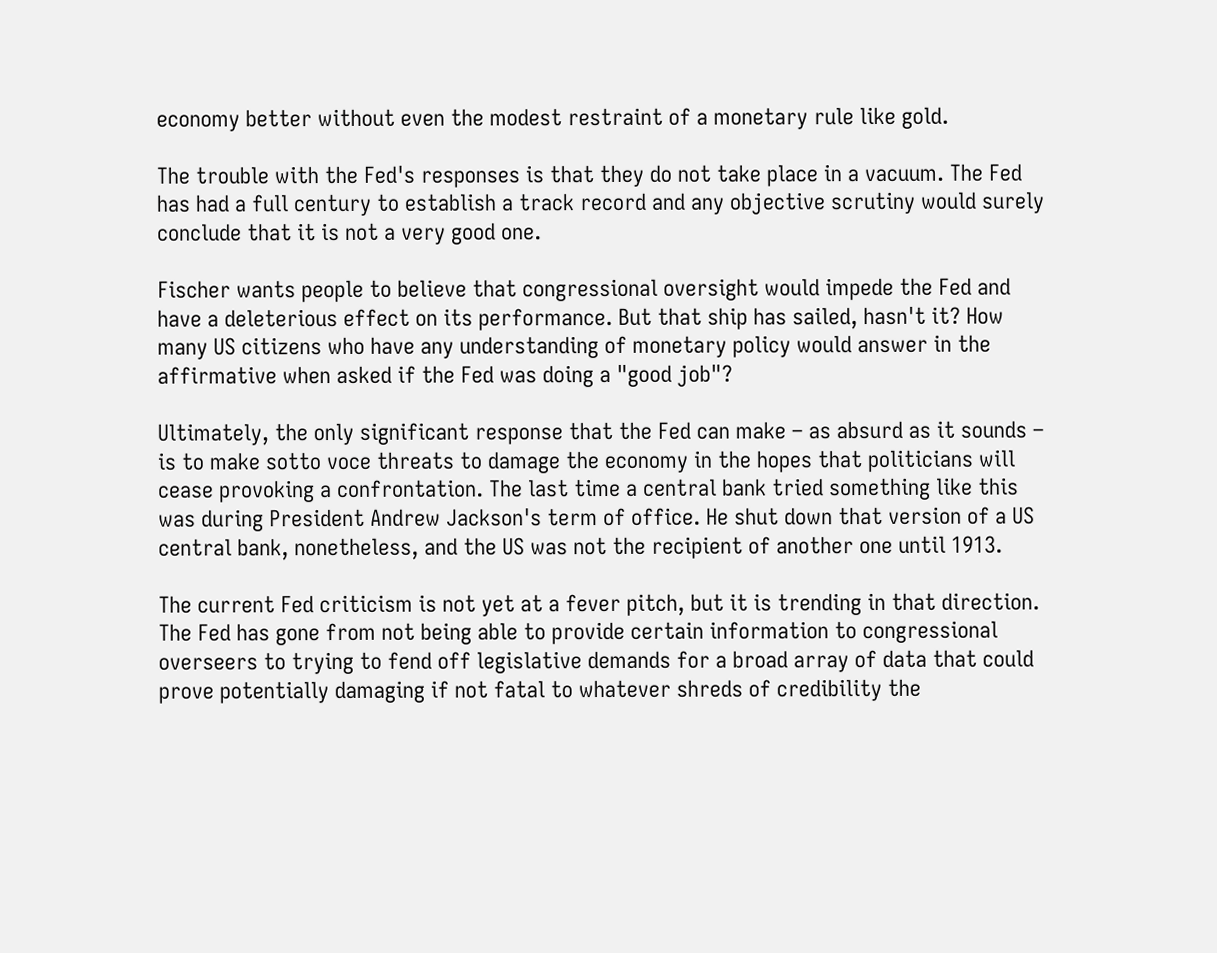economy better without even the modest restraint of a monetary rule like gold.

The trouble with the Fed's responses is that they do not take place in a vacuum. The Fed has had a full century to establish a track record and any objective scrutiny would surely conclude that it is not a very good one.

Fischer wants people to believe that congressional oversight would impede the Fed and have a deleterious effect on its performance. But that ship has sailed, hasn't it? How many US citizens who have any understanding of monetary policy would answer in the affirmative when asked if the Fed was doing a "good job"?

Ultimately, the only significant response that the Fed can make – as absurd as it sounds – is to make sotto voce threats to damage the economy in the hopes that politicians will cease provoking a confrontation. The last time a central bank tried something like this was during President Andrew Jackson's term of office. He shut down that version of a US central bank, nonetheless, and the US was not the recipient of another one until 1913.

The current Fed criticism is not yet at a fever pitch, but it is trending in that direction. The Fed has gone from not being able to provide certain information to congressional overseers to trying to fend off legislative demands for a broad array of data that could prove potentially damaging if not fatal to whatever shreds of credibility the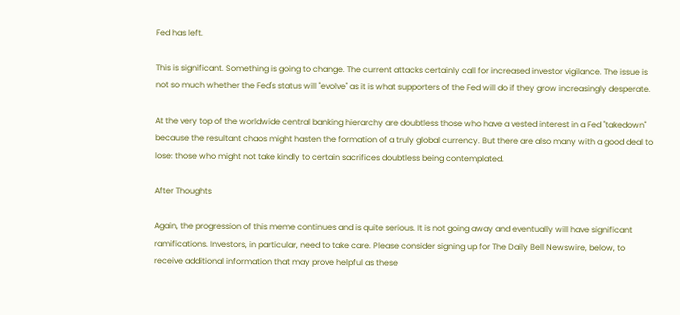Fed has left.

This is significant. Something is going to change. The current attacks certainly call for increased investor vigilance. The issue is not so much whether the Fed's status will "evolve" as it is what supporters of the Fed will do if they grow increasingly desperate.

At the very top of the worldwide central banking hierarchy are doubtless those who have a vested interest in a Fed "takedown" because the resultant chaos might hasten the formation of a truly global currency. But there are also many with a good deal to lose: those who might not take kindly to certain sacrifices doubtless being contemplated.

After Thoughts

Again, the progression of this meme continues and is quite serious. It is not going away and eventually will have significant ramifications. Investors, in particular, need to take care. Please consider signing up for The Daily Bell Newswire, below, to receive additional information that may prove helpful as these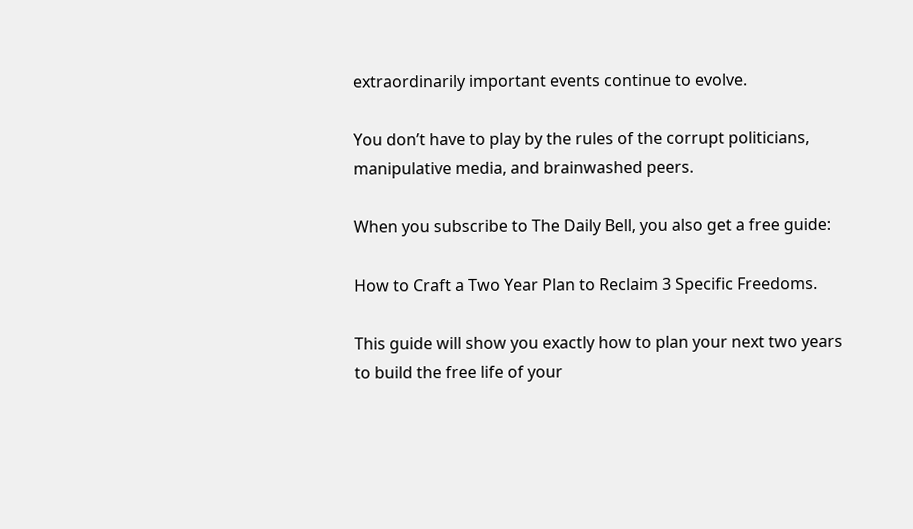extraordinarily important events continue to evolve.

You don’t have to play by the rules of the corrupt politicians, manipulative media, and brainwashed peers.

When you subscribe to The Daily Bell, you also get a free guide:

How to Craft a Two Year Plan to Reclaim 3 Specific Freedoms.

This guide will show you exactly how to plan your next two years to build the free life of your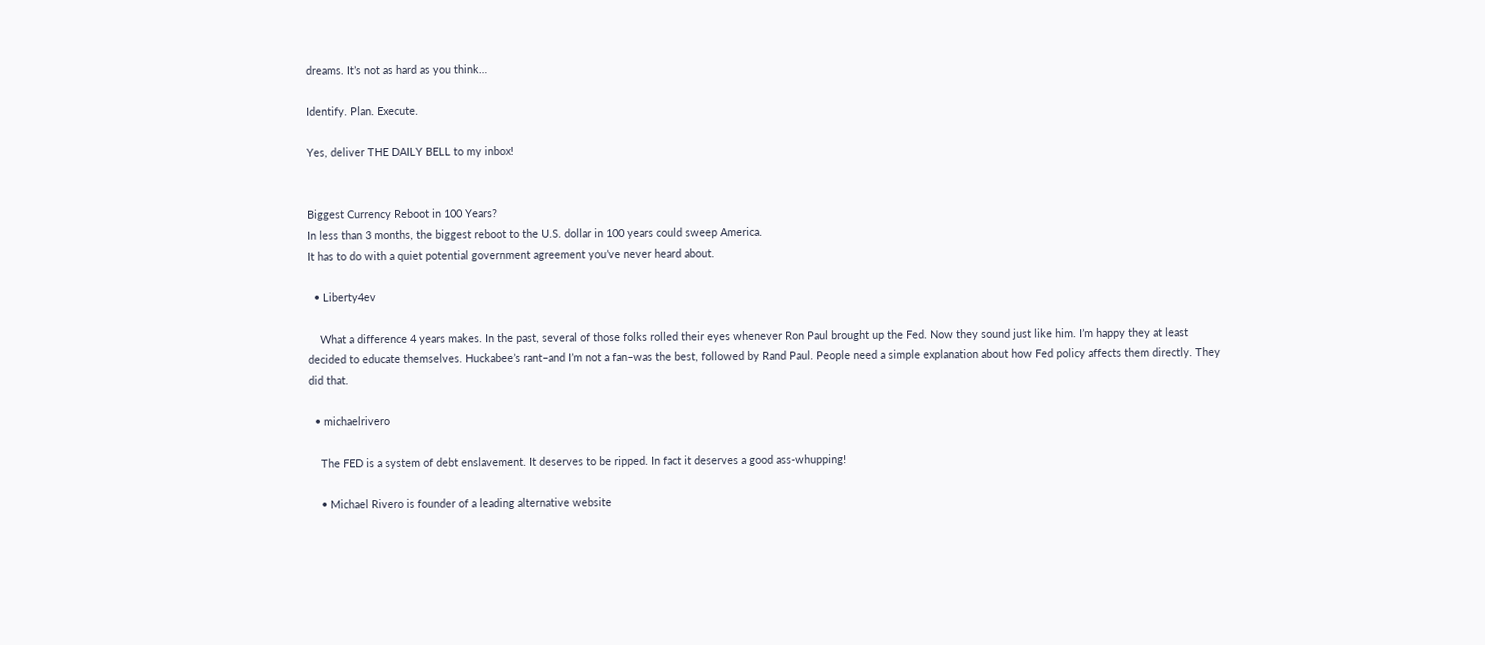dreams. It’s not as hard as you think…

Identify. Plan. Execute.

Yes, deliver THE DAILY BELL to my inbox!


Biggest Currency Reboot in 100 Years?
In less than 3 months, the biggest reboot to the U.S. dollar in 100 years could sweep America.
It has to do with a quiet potential government agreement you’ve never heard about.

  • Liberty4ev

    What a difference 4 years makes. In the past, several of those folks rolled their eyes whenever Ron Paul brought up the Fed. Now they sound just like him. I’m happy they at least decided to educate themselves. Huckabee’s rant–and I’m not a fan–was the best, followed by Rand Paul. People need a simple explanation about how Fed policy affects them directly. They did that.

  • michaelrivero

    The FED is a system of debt enslavement. It deserves to be ripped. In fact it deserves a good ass-whupping!

    • Michael Rivero is founder of a leading alternative website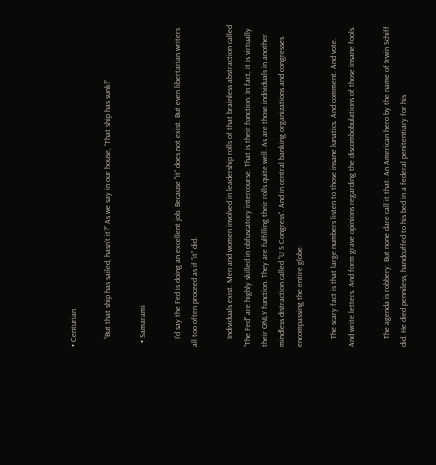• Centurian

    “But that ship has sailed, hasn’t it?” As we say in our house, “That ship has sunk!”

  • Samarami

    I’d say the Fed is doing an excellent job. Because “it” does not exist. But even libertarian writers all too often proceed as if “it” did.

    Individuals exist. Men and women involved in leadership rolls of that brainless abstraction called “The Fed” are highly skilled in obfuscatory intercourse. That is their function. In fact, it is virtually their ONLY function. They are fulfilling their rolls quite well. As are those individuals in another mindless distraction called “U S Congress”. And in central banking organizations and congresses encompassing the entire globe.

    The scary fact is that large numbers listen to those insane lunatics. And comment. And vote. And write letters. And form grave opinions regarding the discombobulations of those insane fools.

    The agenda is robbery. But none dare call it that. An American hero by the name of Irwin Schiff did. He died penniless, handcuffed to his bed in a federal penitentiary for his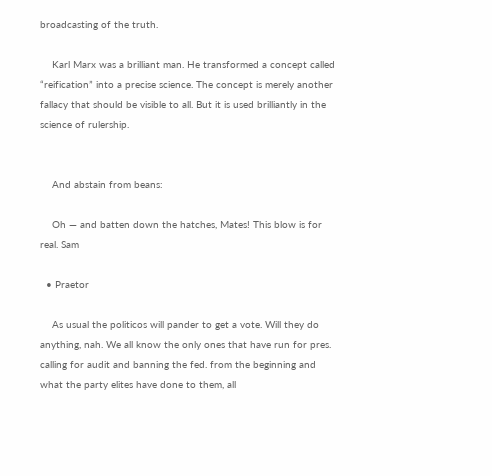broadcasting of the truth.

    Karl Marx was a brilliant man. He transformed a concept called “reification” into a precise science. The concept is merely another fallacy that should be visible to all. But it is used brilliantly in the science of rulership.


    And abstain from beans:

    Oh — and batten down the hatches, Mates! This blow is for real. Sam

  • Praetor

    As usual the politicos will pander to get a vote. Will they do anything, nah. We all know the only ones that have run for pres. calling for audit and banning the fed. from the beginning and what the party elites have done to them, all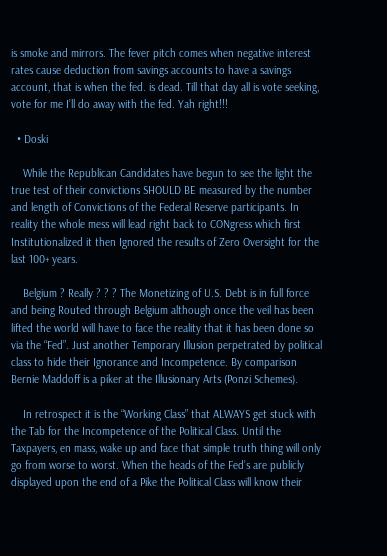is smoke and mirrors. The fever pitch comes when negative interest rates cause deduction from savings accounts to have a savings account, that is when the fed. is dead. Till that day all is vote seeking, vote for me I’ll do away with the fed. Yah right!!!

  • Doski

    While the Republican Candidates have begun to see the light the true test of their convictions SHOULD BE measured by the number and length of Convictions of the Federal Reserve participants. In reality the whole mess will lead right back to CONgress which first Institutionalized it then Ignored the results of Zero Oversight for the last 100+ years.

    Belgium ? Really ? ? ? The Monetizing of U.S. Debt is in full force and being Routed through Belgium although once the veil has been lifted the world will have to face the reality that it has been done so via the “Fed”. Just another Temporary Illusion perpetrated by political class to hide their Ignorance and Incompetence. By comparison Bernie Maddoff is a piker at the Illusionary Arts (Ponzi Schemes).

    In retrospect it is the “Working Class” that ALWAYS get stuck with the Tab for the Incompetence of the Political Class. Until the Taxpayers, en mass, wake up and face that simple truth thing will only go from worse to worst. When the heads of the Fed’s are publicly displayed upon the end of a Pike the Political Class will know their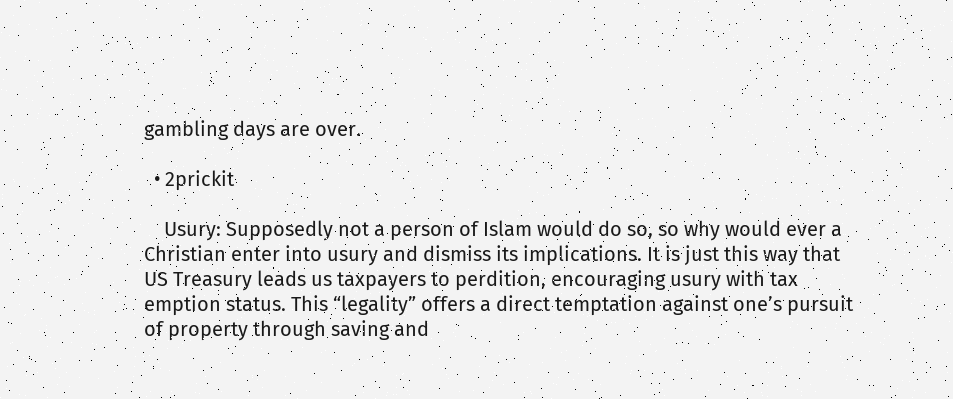gambling days are over.

  • 2prickit

    Usury: Supposedly not a person of Islam would do so, so why would ever a Christian enter into usury and dismiss its implications. It is just this way that US Treasury leads us taxpayers to perdition, encouraging usury with tax emption status. This “legality” offers a direct temptation against one’s pursuit of property through saving and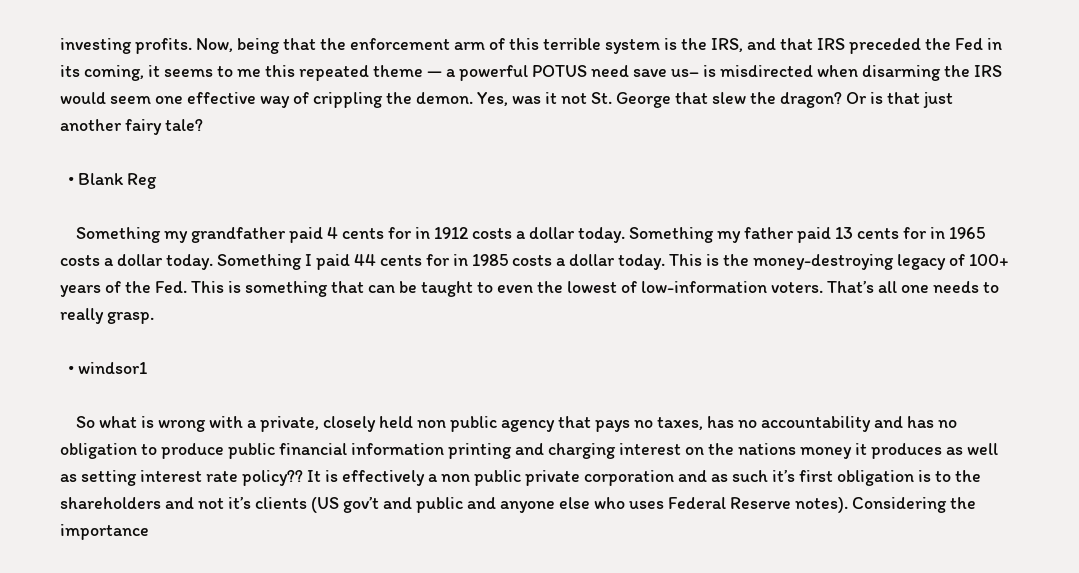investing profits. Now, being that the enforcement arm of this terrible system is the IRS, and that IRS preceded the Fed in its coming, it seems to me this repeated theme — a powerful POTUS need save us– is misdirected when disarming the IRS would seem one effective way of crippling the demon. Yes, was it not St. George that slew the dragon? Or is that just another fairy tale?

  • Blank Reg

    Something my grandfather paid 4 cents for in 1912 costs a dollar today. Something my father paid 13 cents for in 1965 costs a dollar today. Something I paid 44 cents for in 1985 costs a dollar today. This is the money-destroying legacy of 100+ years of the Fed. This is something that can be taught to even the lowest of low-information voters. That’s all one needs to really grasp.

  • windsor1

    So what is wrong with a private, closely held non public agency that pays no taxes, has no accountability and has no obligation to produce public financial information printing and charging interest on the nations money it produces as well as setting interest rate policy?? It is effectively a non public private corporation and as such it’s first obligation is to the shareholders and not it’s clients (US gov’t and public and anyone else who uses Federal Reserve notes). Considering the importance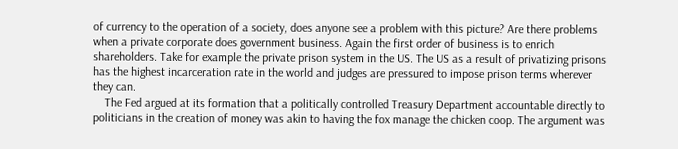of currency to the operation of a society, does anyone see a problem with this picture? Are there problems when a private corporate does government business. Again the first order of business is to enrich shareholders. Take for example the private prison system in the US. The US as a result of privatizing prisons has the highest incarceration rate in the world and judges are pressured to impose prison terms wherever they can.
    The Fed argued at its formation that a politically controlled Treasury Department accountable directly to politicians in the creation of money was akin to having the fox manage the chicken coop. The argument was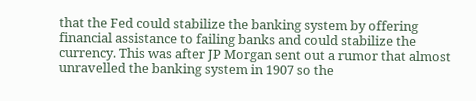that the Fed could stabilize the banking system by offering financial assistance to failing banks and could stabilize the currency. This was after JP Morgan sent out a rumor that almost unravelled the banking system in 1907 so the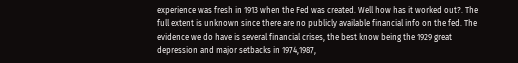experience was fresh in 1913 when the Fed was created. Well how has it worked out?. The full extent is unknown since there are no publicly available financial info on the fed. The evidence we do have is several financial crises, the best know being the 1929 great depression and major setbacks in 1974,1987,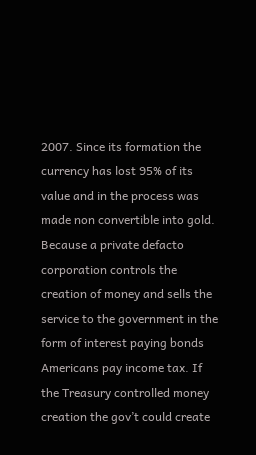2007. Since its formation the currency has lost 95% of its value and in the process was made non convertible into gold. Because a private defacto corporation controls the creation of money and sells the service to the government in the form of interest paying bonds Americans pay income tax. If the Treasury controlled money creation the gov’t could create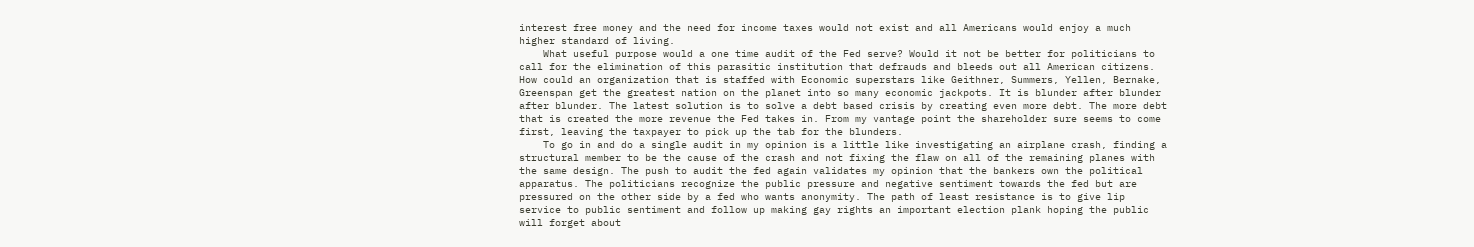interest free money and the need for income taxes would not exist and all Americans would enjoy a much higher standard of living.
    What useful purpose would a one time audit of the Fed serve? Would it not be better for politicians to call for the elimination of this parasitic institution that defrauds and bleeds out all American citizens. How could an organization that is staffed with Economic superstars like Geithner, Summers, Yellen, Bernake, Greenspan get the greatest nation on the planet into so many economic jackpots. It is blunder after blunder after blunder. The latest solution is to solve a debt based crisis by creating even more debt. The more debt that is created the more revenue the Fed takes in. From my vantage point the shareholder sure seems to come first, leaving the taxpayer to pick up the tab for the blunders.
    To go in and do a single audit in my opinion is a little like investigating an airplane crash, finding a structural member to be the cause of the crash and not fixing the flaw on all of the remaining planes with the same design. The push to audit the fed again validates my opinion that the bankers own the political apparatus. The politicians recognize the public pressure and negative sentiment towards the fed but are pressured on the other side by a fed who wants anonymity. The path of least resistance is to give lip service to public sentiment and follow up making gay rights an important election plank hoping the public will forget about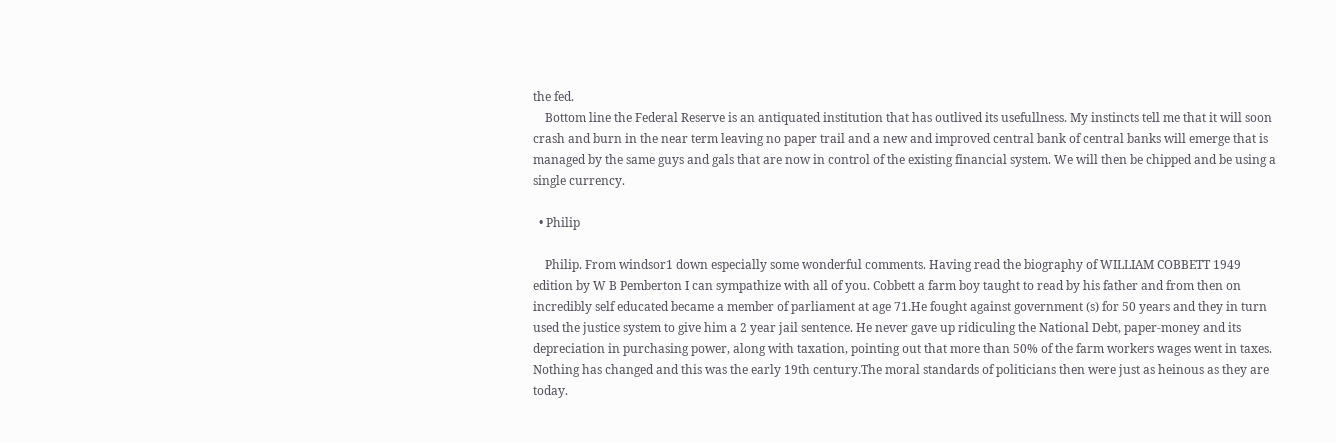the fed.
    Bottom line the Federal Reserve is an antiquated institution that has outlived its usefullness. My instincts tell me that it will soon crash and burn in the near term leaving no paper trail and a new and improved central bank of central banks will emerge that is managed by the same guys and gals that are now in control of the existing financial system. We will then be chipped and be using a single currency.

  • Philip

    Philip. From windsor1 down especially some wonderful comments. Having read the biography of WILLIAM COBBETT 1949 edition by W B Pemberton I can sympathize with all of you. Cobbett a farm boy taught to read by his father and from then on incredibly self educated became a member of parliament at age 71.He fought against government (s) for 50 years and they in turn used the justice system to give him a 2 year jail sentence. He never gave up ridiculing the National Debt, paper-money and its depreciation in purchasing power, along with taxation, pointing out that more than 50% of the farm workers wages went in taxes. Nothing has changed and this was the early 19th century.The moral standards of politicians then were just as heinous as they are today.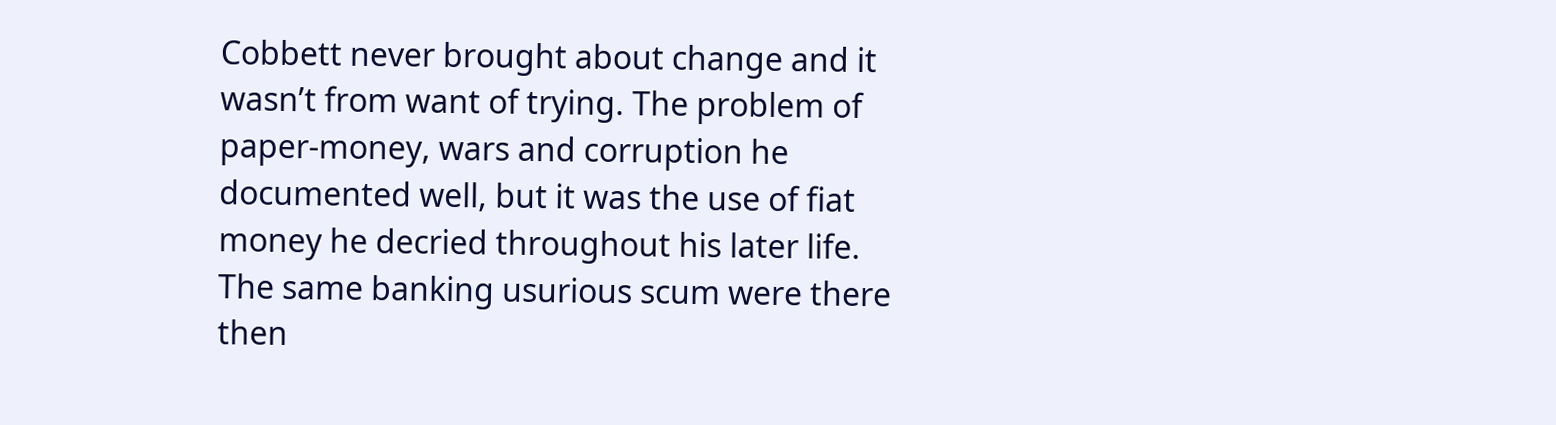Cobbett never brought about change and it wasn’t from want of trying. The problem of paper-money, wars and corruption he documented well, but it was the use of fiat money he decried throughout his later life. The same banking usurious scum were there then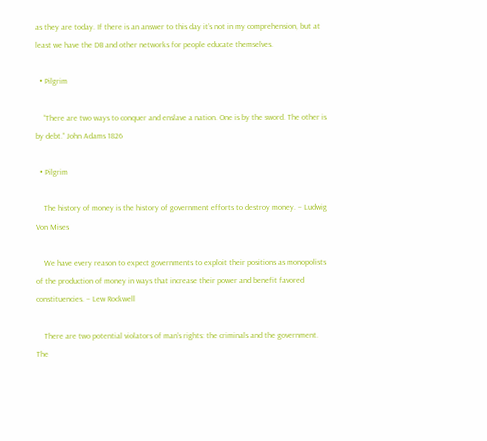as they are today. If there is an answer to this day it’s not in my comprehension, but at least we have the DB and other networks for people educate themselves.

  • Pilgrim

    “There are two ways to conquer and enslave a nation. One is by the sword. The other is by debt.” John Adams 1826

  • Pilgrim

    The history of money is the history of government efforts to destroy money. – Ludwig Von Mises

    We have every reason to expect governments to exploit their positions as monopolists of the production of money in ways that increase their power and benefit favored constituencies. – Lew Rockwell

    There are two potential violators of man’s rights: the criminals and the government. The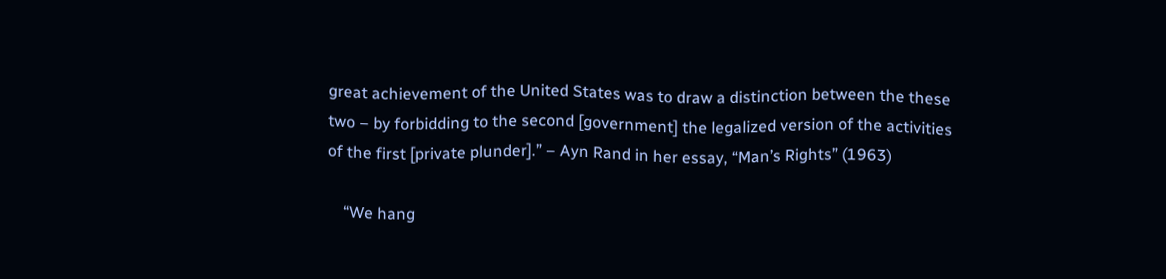great achievement of the United States was to draw a distinction between the these two – by forbidding to the second [government] the legalized version of the activities of the first [private plunder].” – Ayn Rand in her essay, “Man’s Rights” (1963)

    “We hang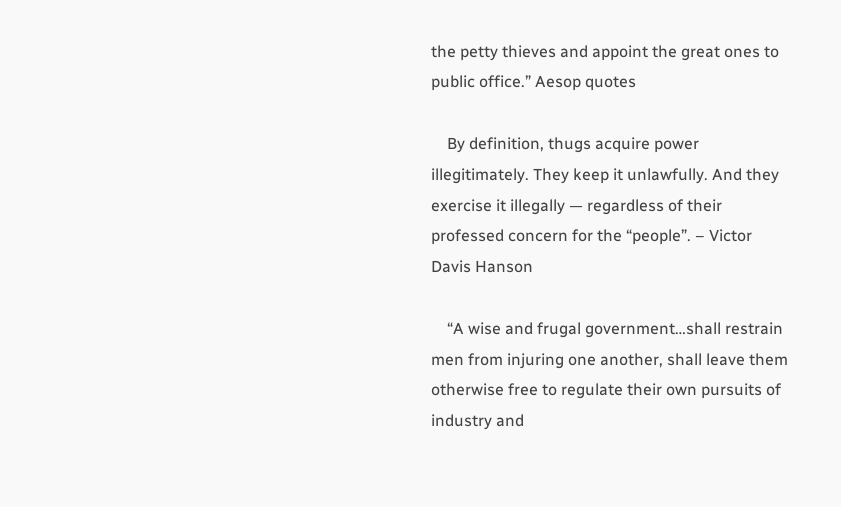the petty thieves and appoint the great ones to public office.” Aesop quotes

    By definition, thugs acquire power illegitimately. They keep it unlawfully. And they exercise it illegally — regardless of their professed concern for the “people”. – Victor Davis Hanson

    “A wise and frugal government…shall restrain men from injuring one another, shall leave them otherwise free to regulate their own pursuits of industry and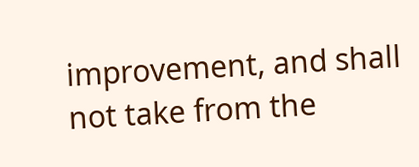improvement, and shall not take from the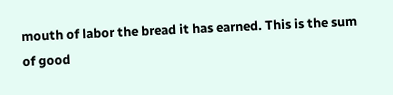mouth of labor the bread it has earned. This is the sum of good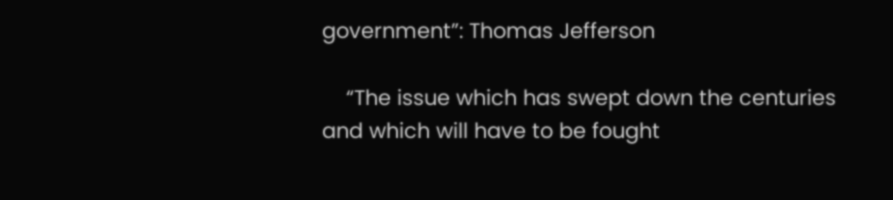government”: Thomas Jefferson

    “The issue which has swept down the centuries and which will have to be fought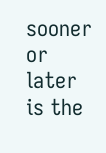sooner or later is the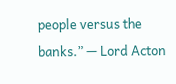people versus the banks.” — Lord Acton